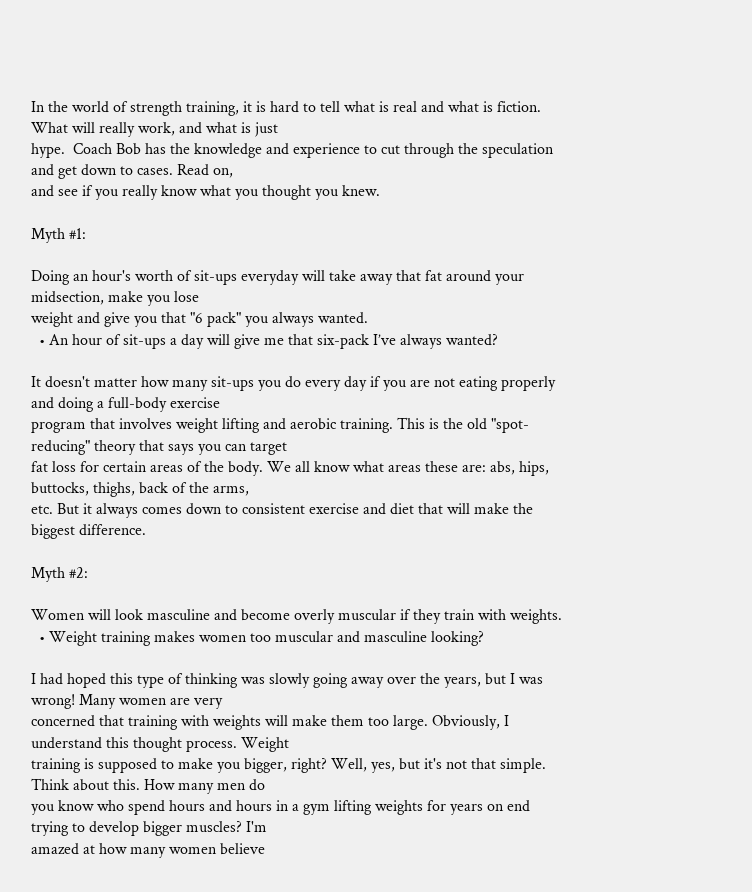In the world of strength training, it is hard to tell what is real and what is fiction.  What will really work, and what is just
hype.  Coach Bob has the knowledge and experience to cut through the speculation and get down to cases. Read on,
and see if you really know what you thought you knew.

Myth #1:

Doing an hour's worth of sit-ups everyday will take away that fat around your midsection, make you lose
weight and give you that "6 pack" you always wanted.
  • An hour of sit-ups a day will give me that six-pack I’ve always wanted?

It doesn't matter how many sit-ups you do every day if you are not eating properly and doing a full-body exercise
program that involves weight lifting and aerobic training. This is the old "spot-reducing" theory that says you can target
fat loss for certain areas of the body. We all know what areas these are: abs, hips, buttocks, thighs, back of the arms,
etc. But it always comes down to consistent exercise and diet that will make the biggest difference.

Myth #2:

Women will look masculine and become overly muscular if they train with weights.
  • Weight training makes women too muscular and masculine looking?

I had hoped this type of thinking was slowly going away over the years, but I was wrong! Many women are very
concerned that training with weights will make them too large. Obviously, I understand this thought process. Weight
training is supposed to make you bigger, right? Well, yes, but it's not that simple. Think about this. How many men do
you know who spend hours and hours in a gym lifting weights for years on end trying to develop bigger muscles? I'm
amazed at how many women believe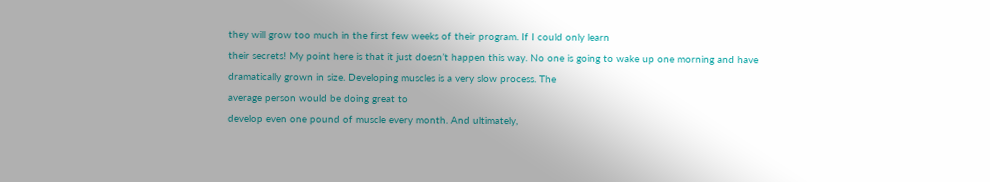they will grow too much in the first few weeks of their program. If I could only learn
their secrets! My point here is that it just doesn’t happen this way. No one is going to wake up one morning and have
dramatically grown in size. Developing muscles is a very slow process. The
average person would be doing great to
develop even one pound of muscle every month. And ultimately,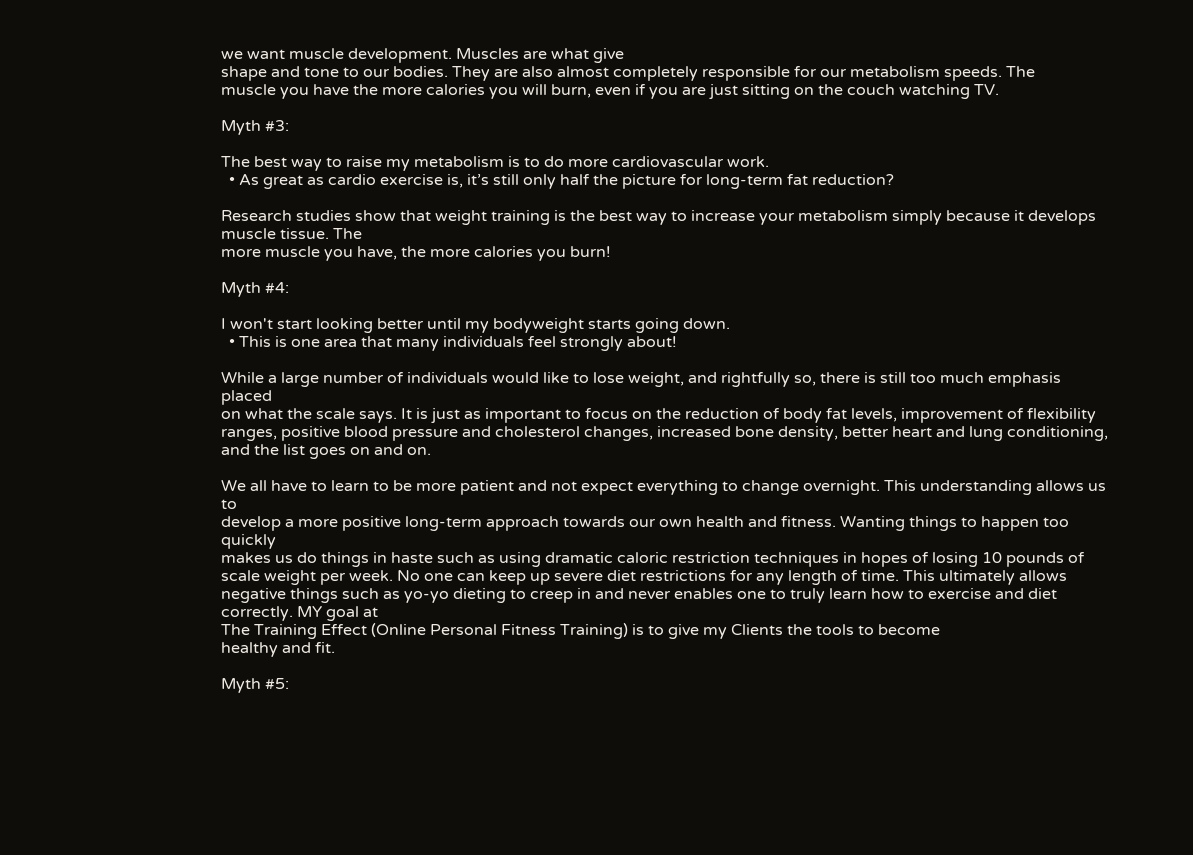we want muscle development. Muscles are what give
shape and tone to our bodies. They are also almost completely responsible for our metabolism speeds. The
muscle you have the more calories you will burn, even if you are just sitting on the couch watching TV.

Myth #3:

The best way to raise my metabolism is to do more cardiovascular work.
  • As great as cardio exercise is, it’s still only half the picture for long-term fat reduction?

Research studies show that weight training is the best way to increase your metabolism simply because it develops
muscle tissue. The
more muscle you have, the more calories you burn!

Myth #4:

I won't start looking better until my bodyweight starts going down.
  • This is one area that many individuals feel strongly about!

While a large number of individuals would like to lose weight, and rightfully so, there is still too much emphasis placed
on what the scale says. It is just as important to focus on the reduction of body fat levels, improvement of flexibility
ranges, positive blood pressure and cholesterol changes, increased bone density, better heart and lung conditioning,
and the list goes on and on.

We all have to learn to be more patient and not expect everything to change overnight. This understanding allows us to
develop a more positive long-term approach towards our own health and fitness. Wanting things to happen too quickly
makes us do things in haste such as using dramatic caloric restriction techniques in hopes of losing 10 pounds of
scale weight per week. No one can keep up severe diet restrictions for any length of time. This ultimately allows
negative things such as yo-yo dieting to creep in and never enables one to truly learn how to exercise and diet
correctly. MY goal at
The Training Effect (Online Personal Fitness Training) is to give my Clients the tools to become
healthy and fit.

Myth #5: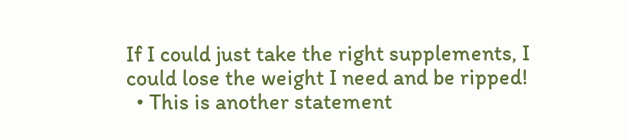If I could just take the right supplements, I could lose the weight I need and be ripped!
  • This is another statement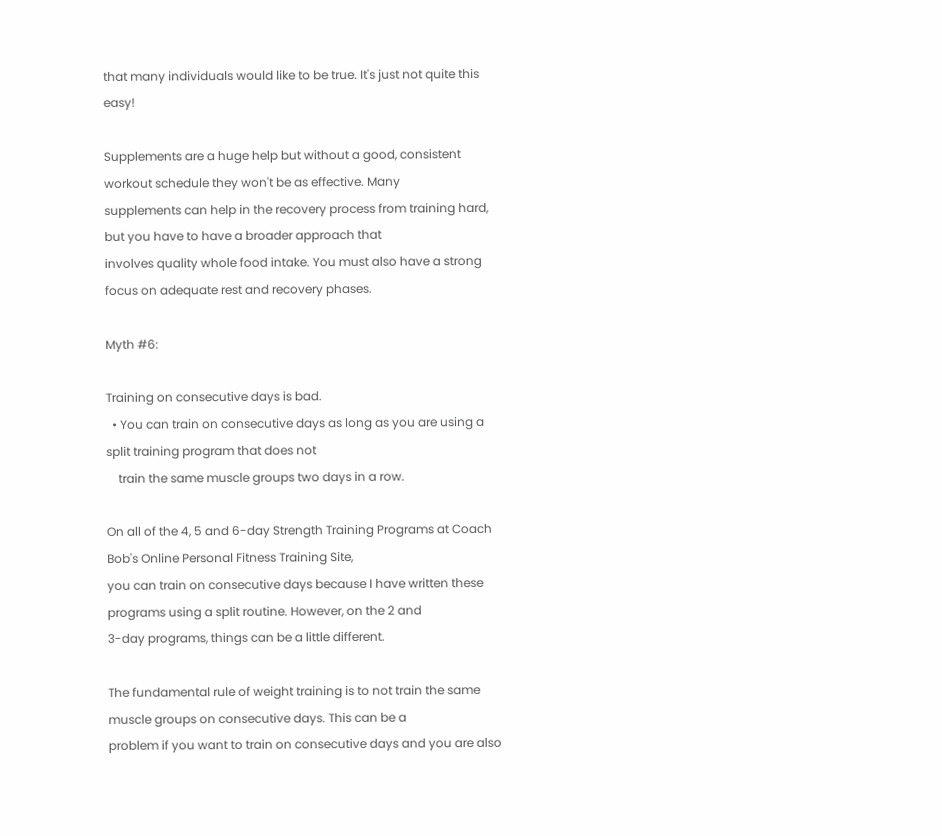that many individuals would like to be true. It's just not quite this easy!

Supplements are a huge help but without a good, consistent workout schedule they won't be as effective. Many
supplements can help in the recovery process from training hard, but you have to have a broader approach that
involves quality whole food intake. You must also have a strong focus on adequate rest and recovery phases.

Myth #6:

Training on consecutive days is bad.
  • You can train on consecutive days as long as you are using a split training program that does not
    train the same muscle groups two days in a row.

On all of the 4, 5 and 6-day Strength Training Programs at Coach  Bob's Online Personal Fitness Training Site,
you can train on consecutive days because I have written these programs using a split routine. However, on the 2 and
3-day programs, things can be a little different.

The fundamental rule of weight training is to not train the same muscle groups on consecutive days. This can be a
problem if you want to train on consecutive days and you are also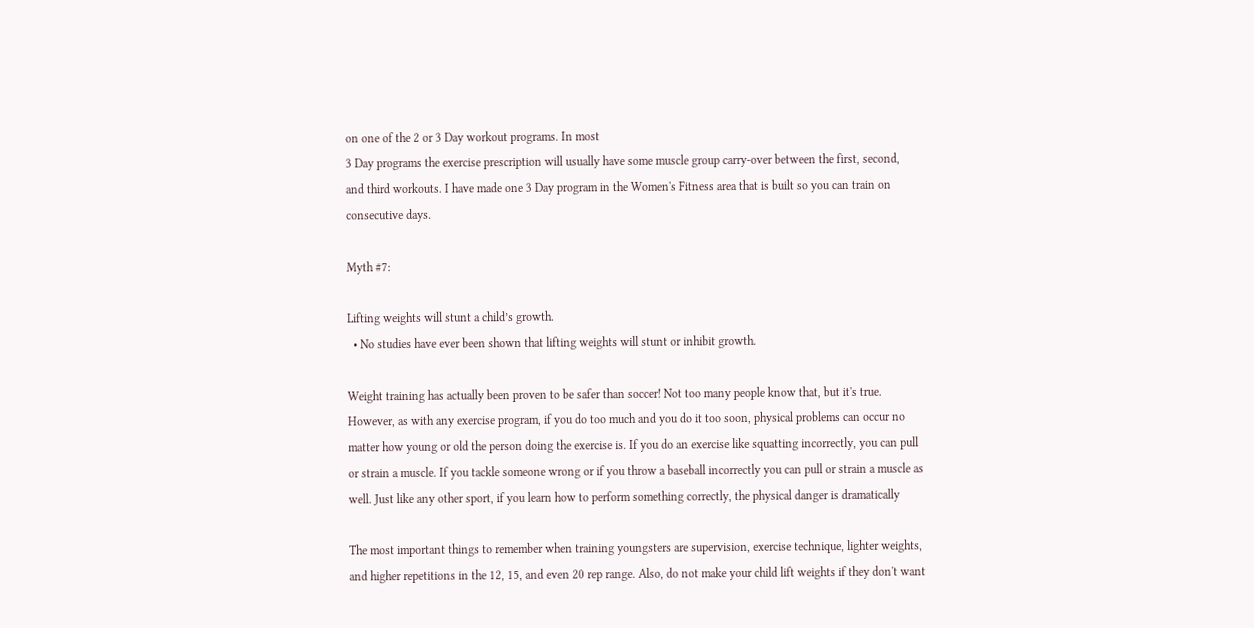on one of the 2 or 3 Day workout programs. In most
3 Day programs the exercise prescription will usually have some muscle group carry-over between the first, second,
and third workouts. I have made one 3 Day program in the Women's Fitness area that is built so you can train on
consecutive days.

Myth #7:

Lifting weights will stunt a child’s growth.
  • No studies have ever been shown that lifting weights will stunt or inhibit growth.

Weight training has actually been proven to be safer than soccer! Not too many people know that, but it's true.
However, as with any exercise program, if you do too much and you do it too soon, physical problems can occur no
matter how young or old the person doing the exercise is. If you do an exercise like squatting incorrectly, you can pull
or strain a muscle. If you tackle someone wrong or if you throw a baseball incorrectly you can pull or strain a muscle as
well. Just like any other sport, if you learn how to perform something correctly, the physical danger is dramatically

The most important things to remember when training youngsters are supervision, exercise technique, lighter weights,
and higher repetitions in the 12, 15, and even 20 rep range. Also, do not make your child lift weights if they don't want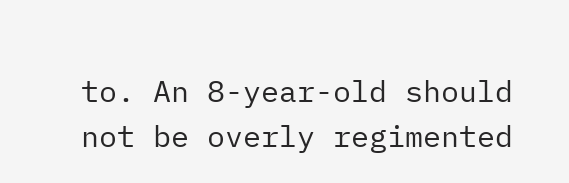to. An 8-year-old should not be overly regimented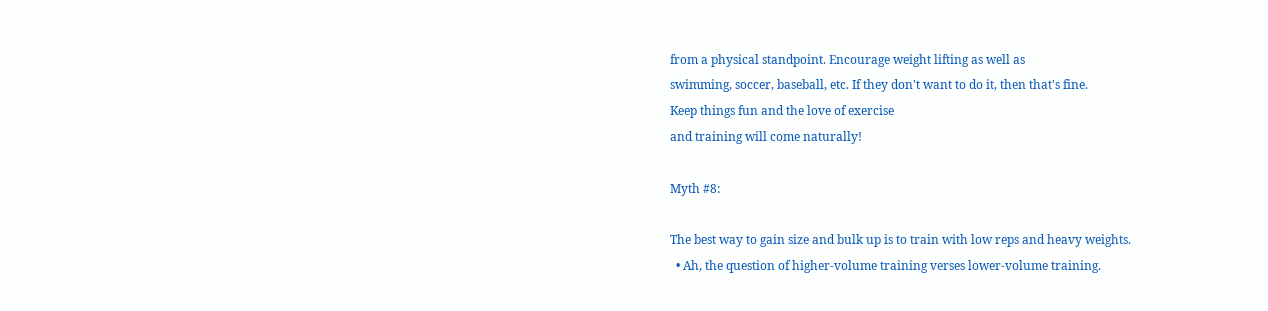from a physical standpoint. Encourage weight lifting as well as
swimming, soccer, baseball, etc. If they don't want to do it, then that's fine.
Keep things fun and the love of exercise
and training will come naturally!

Myth #8:

The best way to gain size and bulk up is to train with low reps and heavy weights.
  • Ah, the question of higher-volume training verses lower-volume training.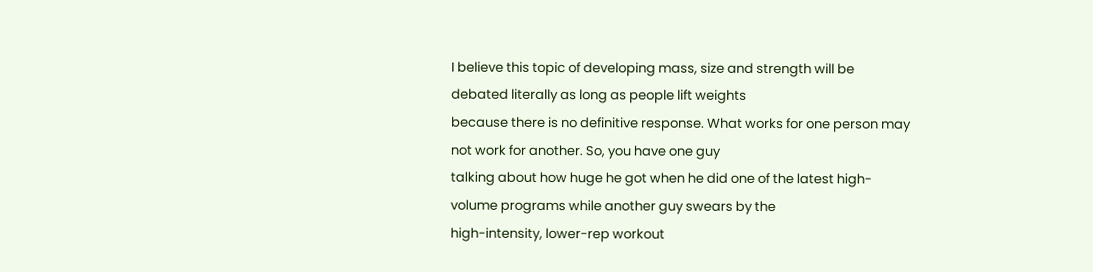I believe this topic of developing mass, size and strength will be debated literally as long as people lift weights
because there is no definitive response. What works for one person may not work for another. So, you have one guy
talking about how huge he got when he did one of the latest high-volume programs while another guy swears by the
high-intensity, lower-rep workout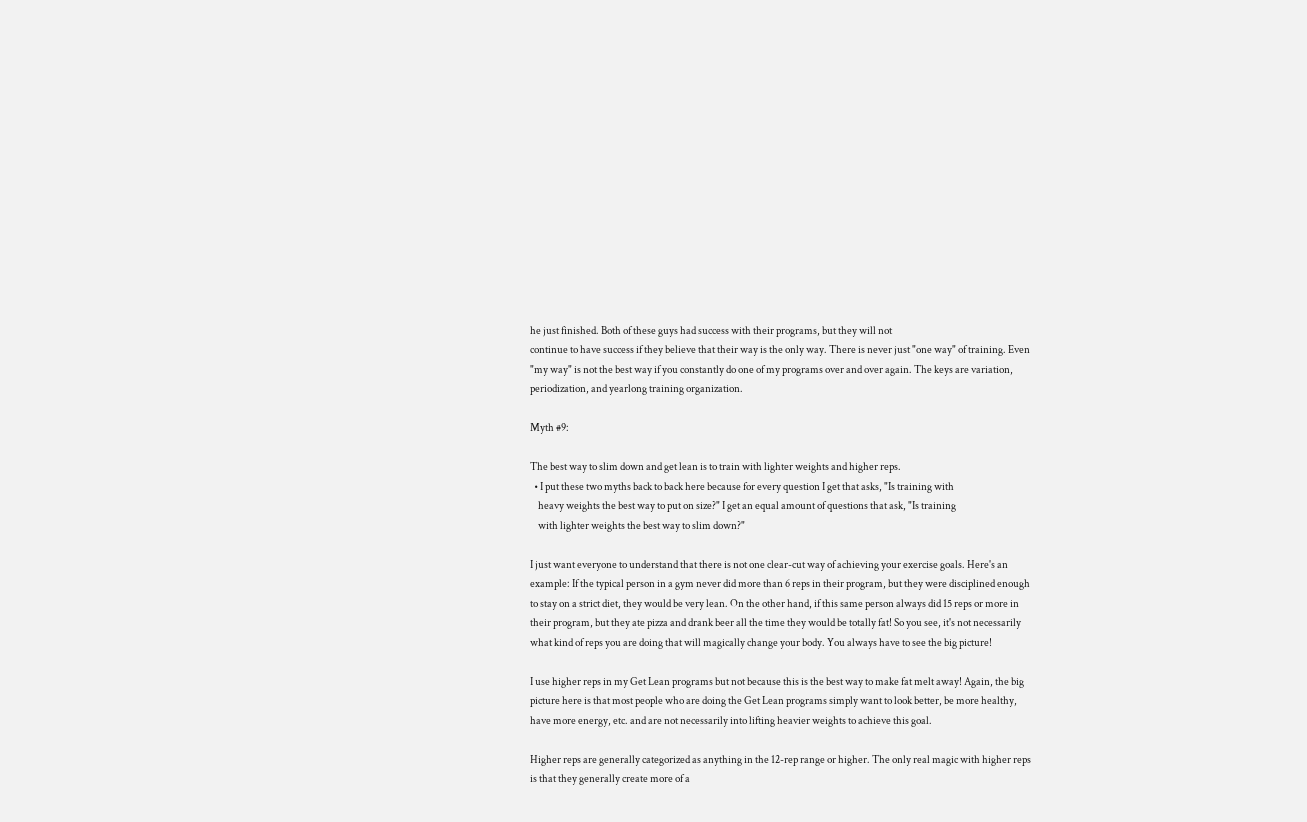he just finished. Both of these guys had success with their programs, but they will not
continue to have success if they believe that their way is the only way. There is never just "one way" of training. Even
"my way" is not the best way if you constantly do one of my programs over and over again. The keys are variation,
periodization, and yearlong training organization.

Myth #9:

The best way to slim down and get lean is to train with lighter weights and higher reps.
  • I put these two myths back to back here because for every question I get that asks, "Is training with
    heavy weights the best way to put on size?" I get an equal amount of questions that ask, "Is training
    with lighter weights the best way to slim down?"

I just want everyone to understand that there is not one clear-cut way of achieving your exercise goals. Here's an
example: If the typical person in a gym never did more than 6 reps in their program, but they were disciplined enough
to stay on a strict diet, they would be very lean. On the other hand, if this same person always did 15 reps or more in
their program, but they ate pizza and drank beer all the time they would be totally fat! So you see, it's not necessarily
what kind of reps you are doing that will magically change your body. You always have to see the big picture!

I use higher reps in my Get Lean programs but not because this is the best way to make fat melt away! Again, the big
picture here is that most people who are doing the Get Lean programs simply want to look better, be more healthy,
have more energy, etc. and are not necessarily into lifting heavier weights to achieve this goal.

Higher reps are generally categorized as anything in the 12-rep range or higher. The only real magic with higher reps
is that they generally create more of a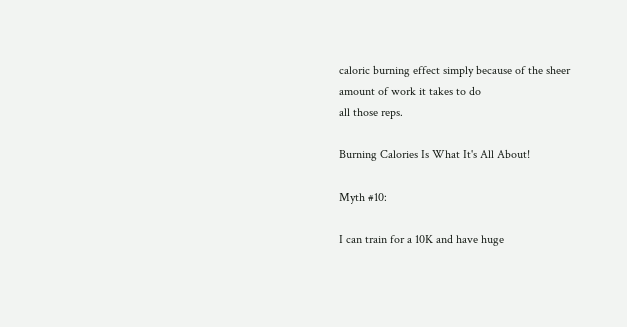caloric burning effect simply because of the sheer amount of work it takes to do
all those reps.

Burning Calories Is What It's All About!

Myth #10:

I can train for a 10K and have huge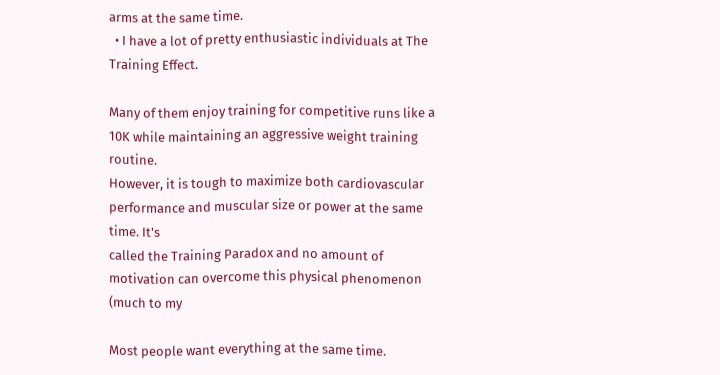arms at the same time.
  • I have a lot of pretty enthusiastic individuals at The Training Effect.

Many of them enjoy training for competitive runs like a 10K while maintaining an aggressive weight training routine.
However, it is tough to maximize both cardiovascular performance and muscular size or power at the same time. It's
called the Training Paradox and no amount of motivation can overcome this physical phenomenon (much to my

Most people want everything at the same time.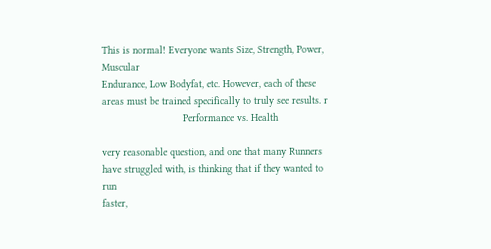This is normal! Everyone wants Size, Strength, Power, Muscular
Endurance, Low Bodyfat, etc. However, each of these areas must be trained specifically to truly see results. r
                           Performance vs. Health

very reasonable question, and one that many Runners have struggled with, is thinking that if they wanted to run
faster,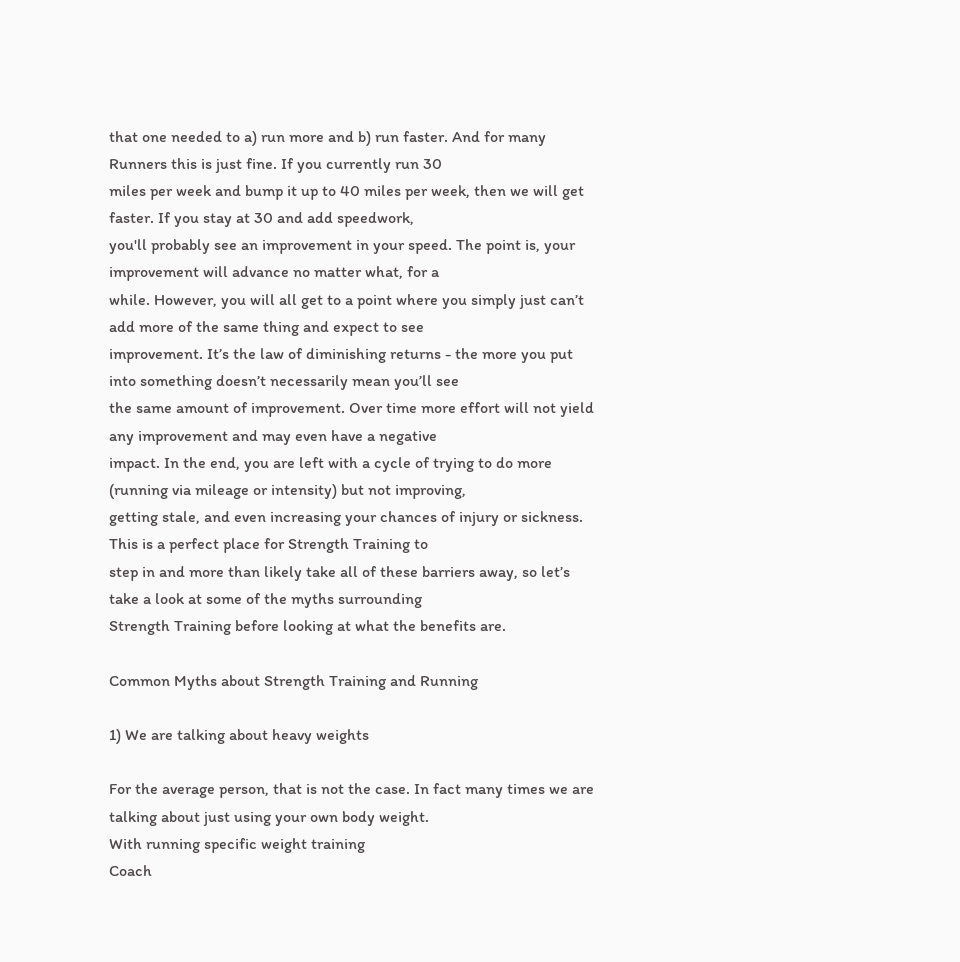that one needed to a) run more and b) run faster. And for many Runners this is just fine. If you currently run 30
miles per week and bump it up to 40 miles per week, then we will get faster. If you stay at 30 and add speedwork,
you'll probably see an improvement in your speed. The point is, your improvement will advance no matter what, for a
while. However, you will all get to a point where you simply just can’t add more of the same thing and expect to see
improvement. It’s the law of diminishing returns - the more you put into something doesn’t necessarily mean you’ll see
the same amount of improvement. Over time more effort will not yield any improvement and may even have a negative
impact. In the end, you are left with a cycle of trying to do more (running via mileage or intensity) but not improving,
getting stale, and even increasing your chances of injury or sickness. This is a perfect place for Strength Training to
step in and more than likely take all of these barriers away, so let’s take a look at some of the myths surrounding
Strength Training before looking at what the benefits are.

Common Myths about Strength Training and Running

1) We are talking about heavy weights

For the average person, that is not the case. In fact many times we are talking about just using your own body weight.
With running specific weight training
Coach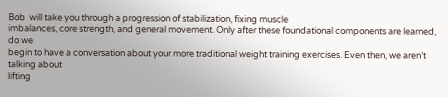Bob  will take you through a progression of stabilization, fixing muscle
imbalances, core strength, and general movement. Only after these foundational components are learned, do we
begin to have a conversation about your more traditional weight training exercises. Even then, we aren’t talking about
lifting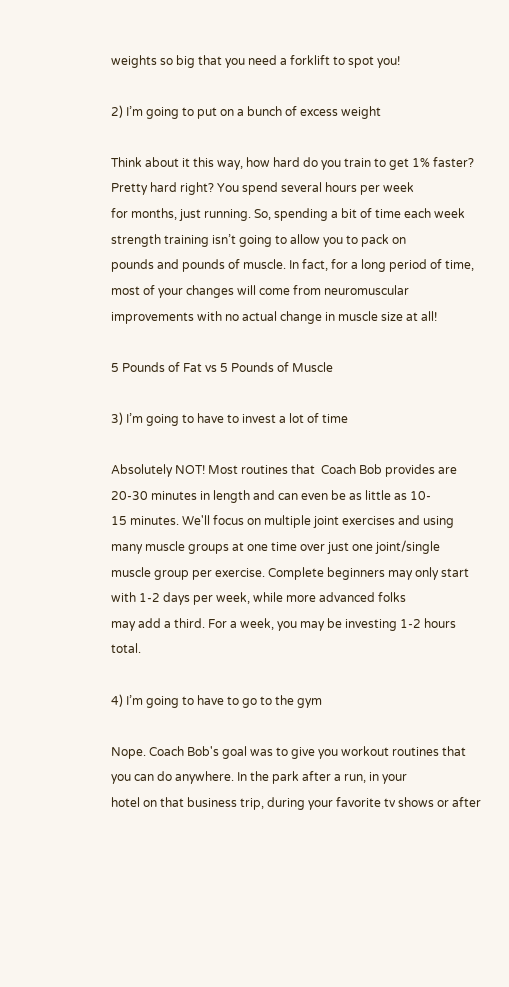weights so big that you need a forklift to spot you!

2) I’m going to put on a bunch of excess weight

Think about it this way, how hard do you train to get 1% faster? Pretty hard right? You spend several hours per week
for months, just running. So, spending a bit of time each week strength training isn’t going to allow you to pack on
pounds and pounds of muscle. In fact, for a long period of time, most of your changes will come from neuromuscular
improvements with no actual change in muscle size at all!

5 Pounds of Fat vs 5 Pounds of Muscle

3) I’m going to have to invest a lot of time

Absolutely NOT! Most routines that  Coach Bob provides are 20-30 minutes in length and can even be as little as 10-
15 minutes. We'll focus on multiple joint exercises and using many muscle groups at one time over just one joint/single
muscle group per exercise. Complete beginners may only start with 1-2 days per week, while more advanced folks
may add a third. For a week, you may be investing 1-2 hours total.

4) I’m going to have to go to the gym

Nope. Coach Bob's goal was to give you workout routines that you can do anywhere. In the park after a run, in your
hotel on that business trip, during your favorite tv shows or after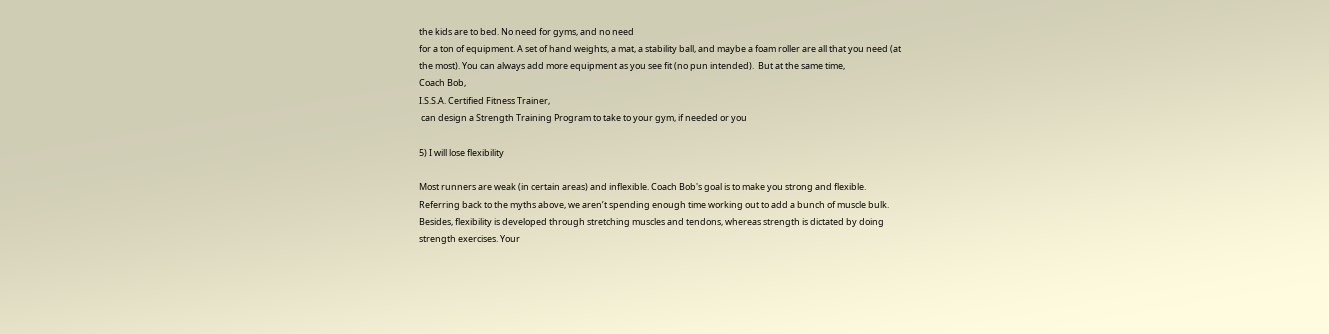the kids are to bed. No need for gyms, and no need
for a ton of equipment. A set of hand weights, a mat, a stability ball, and maybe a foam roller are all that you need (at
the most). You can always add more equipment as you see fit (no pun intended).  But at the same time,
Coach Bob,
I.S.S.A. Certified Fitness Trainer,
 can design a Strength Training Program to take to your gym, if needed or you

5) I will lose flexibility

Most runners are weak (in certain areas) and inflexible. Coach Bob's goal is to make you strong and flexible.
Referring back to the myths above, we aren’t spending enough time working out to add a bunch of muscle bulk.
Besides, flexibility is developed through stretching muscles and tendons, whereas strength is dictated by doing
strength exercises. Your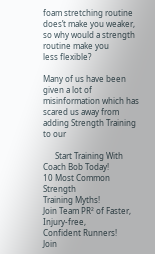foam stretching routine does’t make you weaker, so why would a strength routine make you
less flexible?

Many of us have been given a lot of misinformation which has scared us away from adding Strength Training to our

      Start Training With Coach Bob Today!
10 Most Common Strength
Training Myths!
Join Team PR² of Faster, Injury-free,
Confident Runners!
Join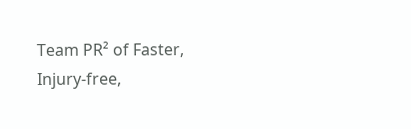Team PR² of Faster, Injury-free,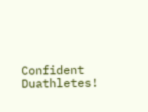Confident Duathletes!